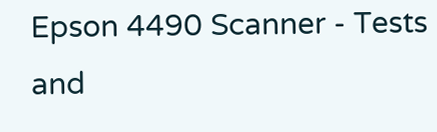Epson 4490 Scanner - Tests and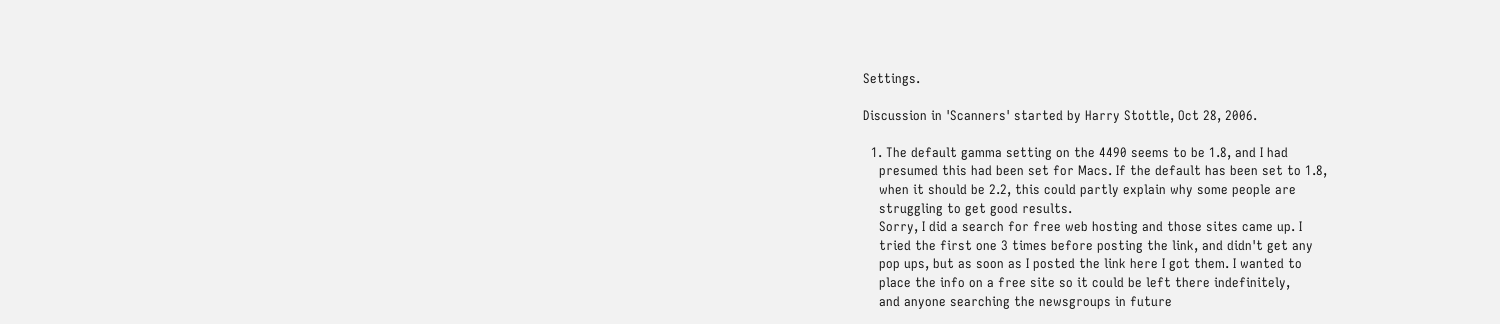Settings.

Discussion in 'Scanners' started by Harry Stottle, Oct 28, 2006.

  1. The default gamma setting on the 4490 seems to be 1.8, and I had
    presumed this had been set for Macs. If the default has been set to 1.8,
    when it should be 2.2, this could partly explain why some people are
    struggling to get good results.
    Sorry, I did a search for free web hosting and those sites came up. I
    tried the first one 3 times before posting the link, and didn't get any
    pop ups, but as soon as I posted the link here I got them. I wanted to
    place the info on a free site so it could be left there indefinitely,
    and anyone searching the newsgroups in future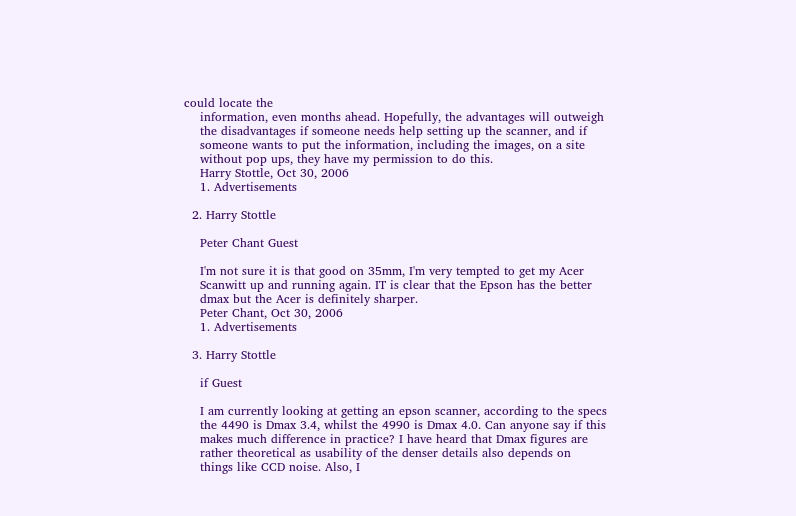could locate the
    information, even months ahead. Hopefully, the advantages will outweigh
    the disadvantages if someone needs help setting up the scanner, and if
    someone wants to put the information, including the images, on a site
    without pop ups, they have my permission to do this.
    Harry Stottle, Oct 30, 2006
    1. Advertisements

  2. Harry Stottle

    Peter Chant Guest

    I'm not sure it is that good on 35mm, I'm very tempted to get my Acer
    Scanwitt up and running again. IT is clear that the Epson has the better
    dmax but the Acer is definitely sharper.
    Peter Chant, Oct 30, 2006
    1. Advertisements

  3. Harry Stottle

    if Guest

    I am currently looking at getting an epson scanner, according to the specs
    the 4490 is Dmax 3.4, whilst the 4990 is Dmax 4.0. Can anyone say if this
    makes much difference in practice? I have heard that Dmax figures are
    rather theoretical as usability of the denser details also depends on
    things like CCD noise. Also, I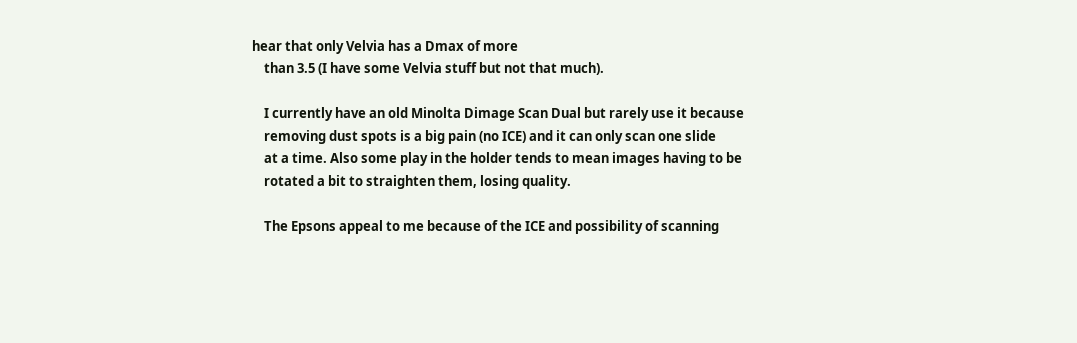hear that only Velvia has a Dmax of more
    than 3.5 (I have some Velvia stuff but not that much).

    I currently have an old Minolta Dimage Scan Dual but rarely use it because
    removing dust spots is a big pain (no ICE) and it can only scan one slide
    at a time. Also some play in the holder tends to mean images having to be
    rotated a bit to straighten them, losing quality.

    The Epsons appeal to me because of the ICE and possibility of scanning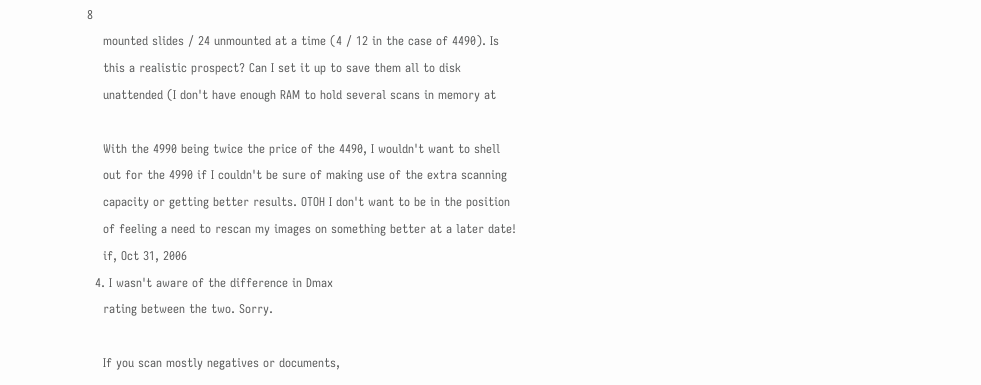8
    mounted slides / 24 unmounted at a time (4 / 12 in the case of 4490). Is
    this a realistic prospect? Can I set it up to save them all to disk
    unattended (I don't have enough RAM to hold several scans in memory at

    With the 4990 being twice the price of the 4490, I wouldn't want to shell
    out for the 4990 if I couldn't be sure of making use of the extra scanning
    capacity or getting better results. OTOH I don't want to be in the position
    of feeling a need to rescan my images on something better at a later date!
    if, Oct 31, 2006
  4. I wasn't aware of the difference in Dmax
    rating between the two. Sorry.

    If you scan mostly negatives or documents,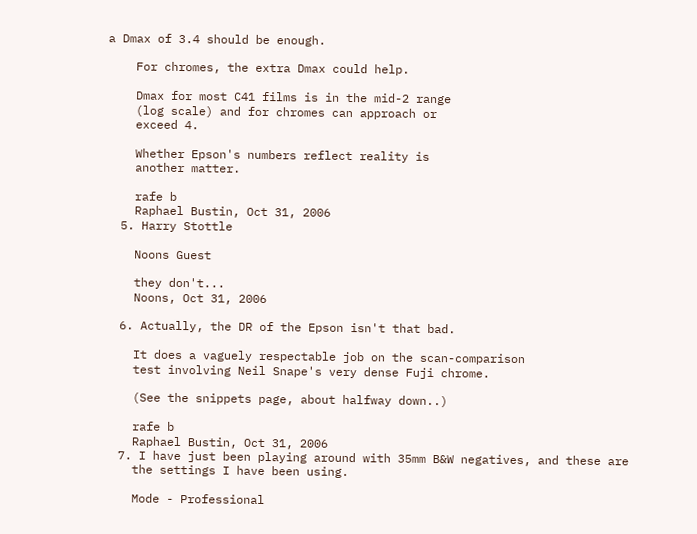a Dmax of 3.4 should be enough.

    For chromes, the extra Dmax could help.

    Dmax for most C41 films is in the mid-2 range
    (log scale) and for chromes can approach or
    exceed 4.

    Whether Epson's numbers reflect reality is
    another matter.

    rafe b
    Raphael Bustin, Oct 31, 2006
  5. Harry Stottle

    Noons Guest

    they don't...
    Noons, Oct 31, 2006

  6. Actually, the DR of the Epson isn't that bad.

    It does a vaguely respectable job on the scan-comparison
    test involving Neil Snape's very dense Fuji chrome.

    (See the snippets page, about halfway down..)

    rafe b
    Raphael Bustin, Oct 31, 2006
  7. I have just been playing around with 35mm B&W negatives, and these are
    the settings I have been using.

    Mode - Professional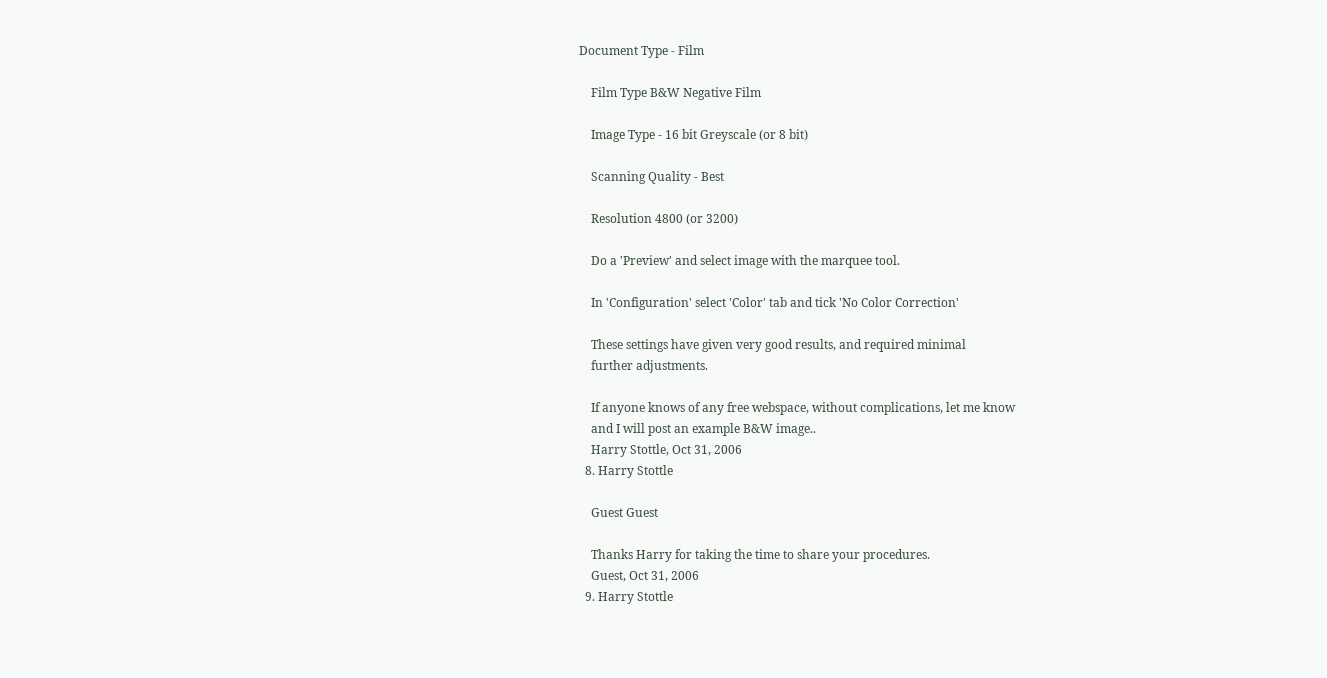Document Type - Film

    Film Type B&W Negative Film

    Image Type - 16 bit Greyscale (or 8 bit)

    Scanning Quality - Best

    Resolution 4800 (or 3200)

    Do a 'Preview' and select image with the marquee tool.

    In 'Configuration' select 'Color' tab and tick 'No Color Correction'

    These settings have given very good results, and required minimal
    further adjustments.

    If anyone knows of any free webspace, without complications, let me know
    and I will post an example B&W image..
    Harry Stottle, Oct 31, 2006
  8. Harry Stottle

    Guest Guest

    Thanks Harry for taking the time to share your procedures.
    Guest, Oct 31, 2006
  9. Harry Stottle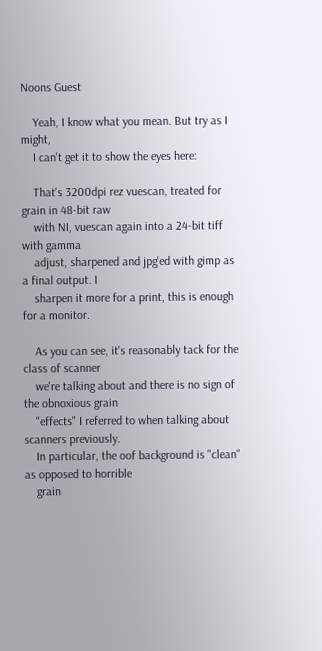Noons Guest

    Yeah, I know what you mean. But try as I might,
    I can't get it to show the eyes here:

    That's 3200dpi rez vuescan, treated for grain in 48-bit raw
    with NI, vuescan again into a 24-bit tiff with gamma
    adjust, sharpened and jpg'ed with gimp as a final output. I
    sharpen it more for a print, this is enough for a monitor.

    As you can see, it's reasonably tack for the class of scanner
    we're talking about and there is no sign of the obnoxious grain
    "effects" I referred to when talking about scanners previously.
    In particular, the oof background is "clean" as opposed to horrible
    grain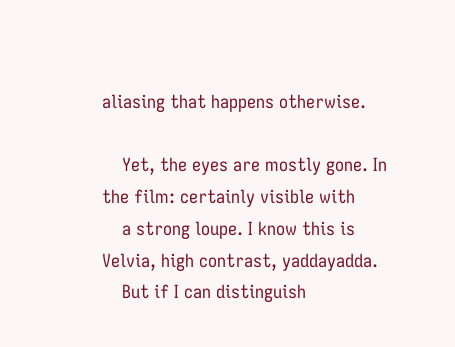aliasing that happens otherwise.

    Yet, the eyes are mostly gone. In the film: certainly visible with
    a strong loupe. I know this is Velvia, high contrast, yaddayadda.
    But if I can distinguish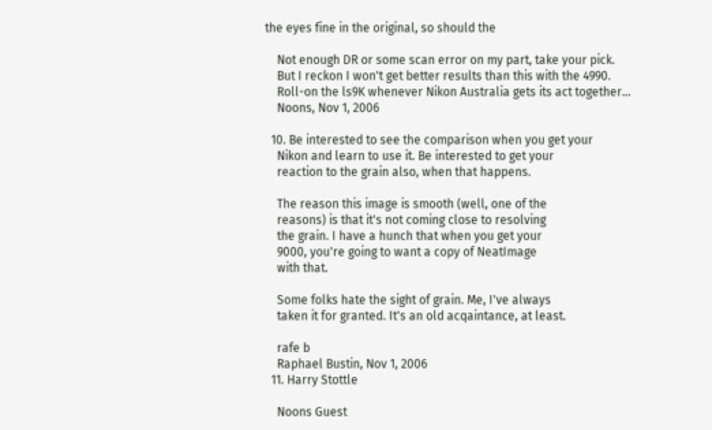the eyes fine in the original, so should the

    Not enough DR or some scan error on my part, take your pick.
    But I reckon I won't get better results than this with the 4990.
    Roll-on the ls9K whenever Nikon Australia gets its act together...
    Noons, Nov 1, 2006

  10. Be interested to see the comparison when you get your
    Nikon and learn to use it. Be interested to get your
    reaction to the grain also, when that happens.

    The reason this image is smooth (well, one of the
    reasons) is that it's not coming close to resolving
    the grain. I have a hunch that when you get your
    9000, you're going to want a copy of NeatImage
    with that.

    Some folks hate the sight of grain. Me, I've always
    taken it for granted. It's an old acqaintance, at least.

    rafe b
    Raphael Bustin, Nov 1, 2006
  11. Harry Stottle

    Noons Guest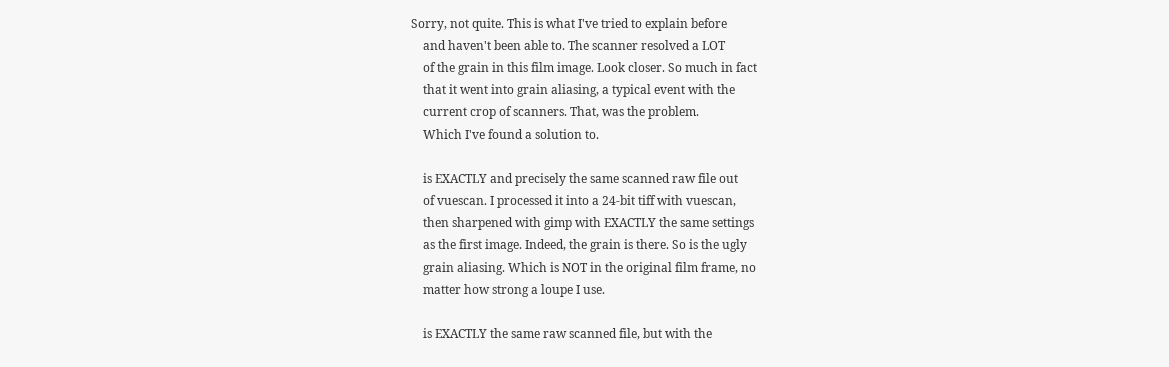Sorry, not quite. This is what I've tried to explain before
    and haven't been able to. The scanner resolved a LOT
    of the grain in this film image. Look closer. So much in fact
    that it went into grain aliasing, a typical event with the
    current crop of scanners. That, was the problem.
    Which I've found a solution to.

    is EXACTLY and precisely the same scanned raw file out
    of vuescan. I processed it into a 24-bit tiff with vuescan,
    then sharpened with gimp with EXACTLY the same settings
    as the first image. Indeed, the grain is there. So is the ugly
    grain aliasing. Which is NOT in the original film frame, no
    matter how strong a loupe I use.

    is EXACTLY the same raw scanned file, but with the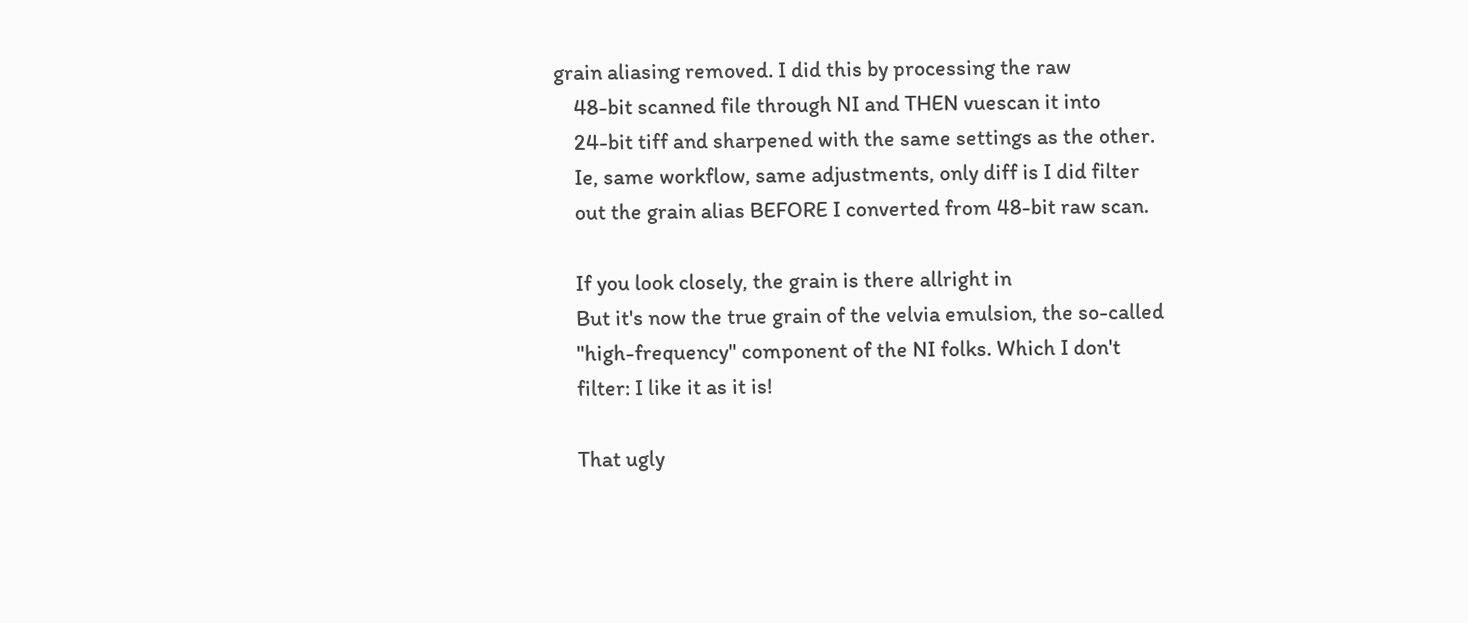grain aliasing removed. I did this by processing the raw
    48-bit scanned file through NI and THEN vuescan it into
    24-bit tiff and sharpened with the same settings as the other.
    Ie, same workflow, same adjustments, only diff is I did filter
    out the grain alias BEFORE I converted from 48-bit raw scan.

    If you look closely, the grain is there allright in
    But it's now the true grain of the velvia emulsion, the so-called
    "high-frequency" component of the NI folks. Which I don't
    filter: I like it as it is!

    That ugly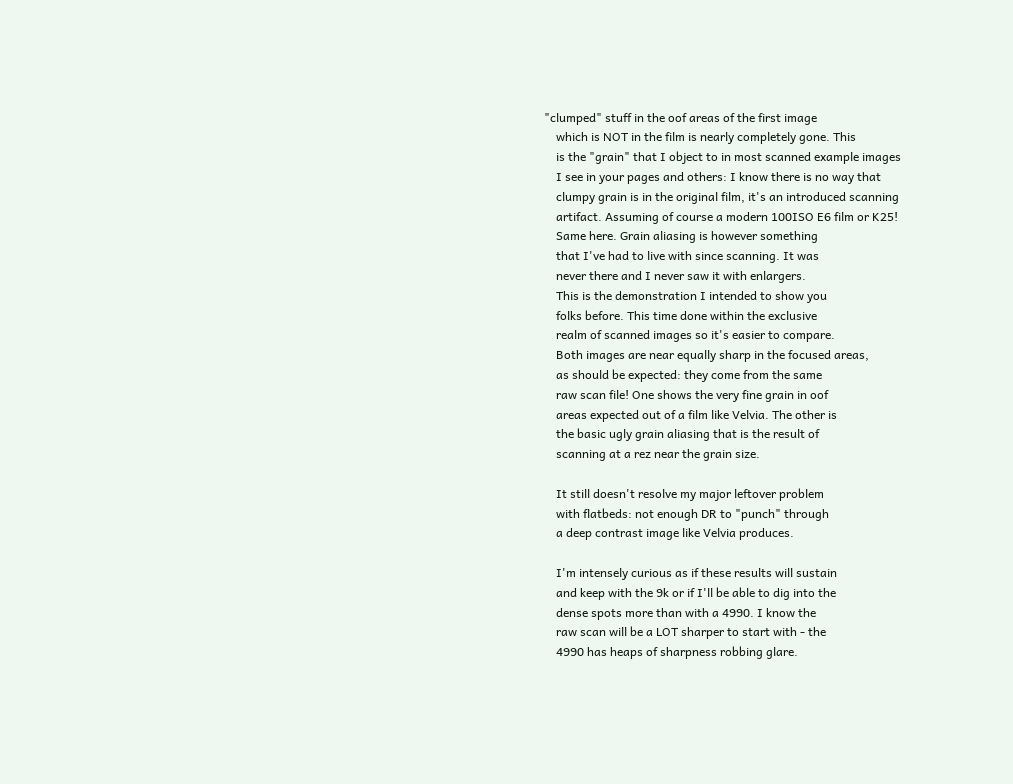"clumped" stuff in the oof areas of the first image
    which is NOT in the film is nearly completely gone. This
    is the "grain" that I object to in most scanned example images
    I see in your pages and others: I know there is no way that
    clumpy grain is in the original film, it's an introduced scanning
    artifact. Assuming of course a modern 100ISO E6 film or K25!
    Same here. Grain aliasing is however something
    that I've had to live with since scanning. It was
    never there and I never saw it with enlargers.
    This is the demonstration I intended to show you
    folks before. This time done within the exclusive
    realm of scanned images so it's easier to compare.
    Both images are near equally sharp in the focused areas,
    as should be expected: they come from the same
    raw scan file! One shows the very fine grain in oof
    areas expected out of a film like Velvia. The other is
    the basic ugly grain aliasing that is the result of
    scanning at a rez near the grain size.

    It still doesn't resolve my major leftover problem
    with flatbeds: not enough DR to "punch" through
    a deep contrast image like Velvia produces.

    I'm intensely curious as if these results will sustain
    and keep with the 9k or if I'll be able to dig into the
    dense spots more than with a 4990. I know the
    raw scan will be a LOT sharper to start with - the
    4990 has heaps of sharpness robbing glare.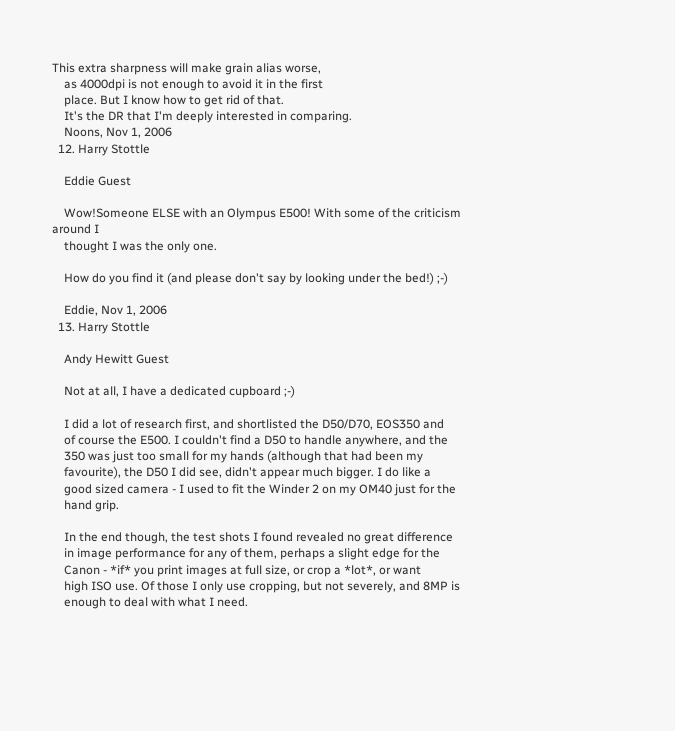This extra sharpness will make grain alias worse,
    as 4000dpi is not enough to avoid it in the first
    place. But I know how to get rid of that.
    It's the DR that I'm deeply interested in comparing.
    Noons, Nov 1, 2006
  12. Harry Stottle

    Eddie Guest

    Wow!Someone ELSE with an Olympus E500! With some of the criticism around I
    thought I was the only one.

    How do you find it (and please don't say by looking under the bed!) ;-)

    Eddie, Nov 1, 2006
  13. Harry Stottle

    Andy Hewitt Guest

    Not at all, I have a dedicated cupboard ;-)

    I did a lot of research first, and shortlisted the D50/D70, EOS350 and
    of course the E500. I couldn't find a D50 to handle anywhere, and the
    350 was just too small for my hands (although that had been my
    favourite), the D50 I did see, didn't appear much bigger. I do like a
    good sized camera - I used to fit the Winder 2 on my OM40 just for the
    hand grip.

    In the end though, the test shots I found revealed no great difference
    in image performance for any of them, perhaps a slight edge for the
    Canon - *if* you print images at full size, or crop a *lot*, or want
    high ISO use. Of those I only use cropping, but not severely, and 8MP is
    enough to deal with what I need.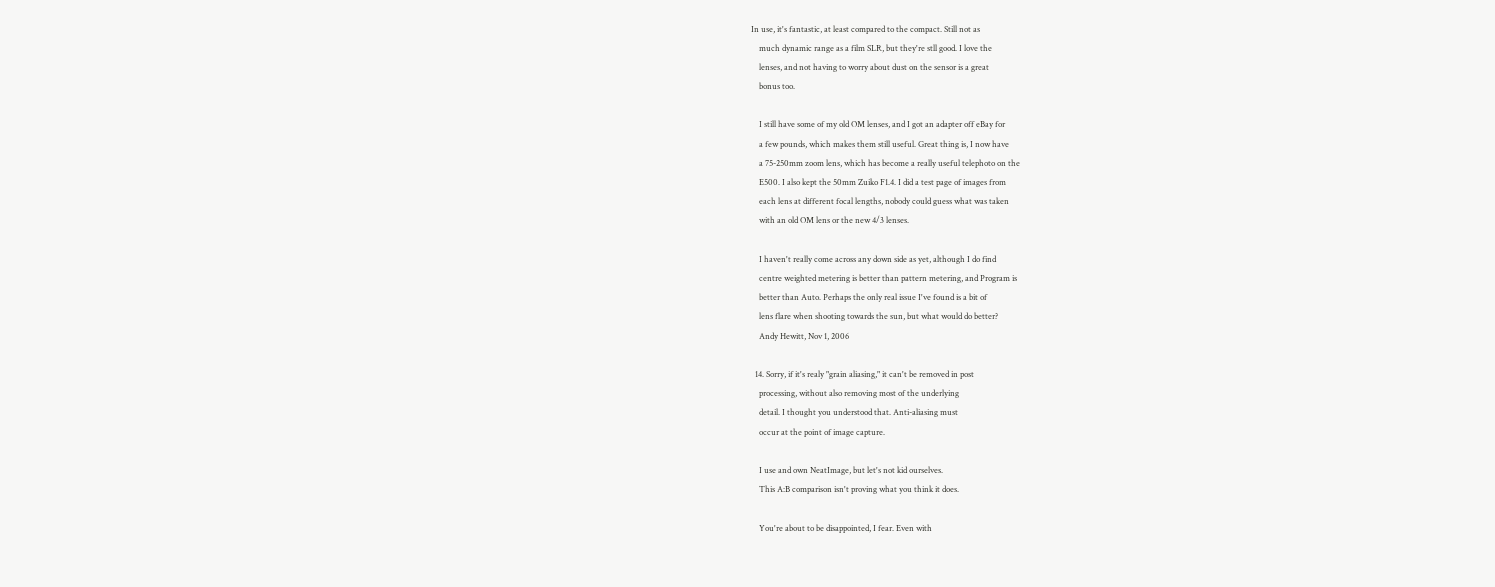In use, it's fantastic, at least compared to the compact. Still not as
    much dynamic range as a film SLR, but they're stll good. I love the
    lenses, and not having to worry about dust on the sensor is a great
    bonus too.

    I still have some of my old OM lenses, and I got an adapter off eBay for
    a few pounds, which makes them still useful. Great thing is, I now have
    a 75-250mm zoom lens, which has become a really useful telephoto on the
    E500. I also kept the 50mm Zuiko F1.4. I did a test page of images from
    each lens at different focal lengths, nobody could guess what was taken
    with an old OM lens or the new 4/3 lenses.

    I haven't really come across any down side as yet, although I do find
    centre weighted metering is better than pattern metering, and Program is
    better than Auto. Perhaps the only real issue I've found is a bit of
    lens flare when shooting towards the sun, but what would do better?
    Andy Hewitt, Nov 1, 2006

  14. Sorry, if it's realy "grain aliasing," it can't be removed in post
    processing, without also removing most of the underlying
    detail. I thought you understood that. Anti-aliasing must
    occur at the point of image capture.

    I use and own NeatImage, but let's not kid ourselves.
    This A:B comparison isn't proving what you think it does.

    You're about to be disappointed, I fear. Even with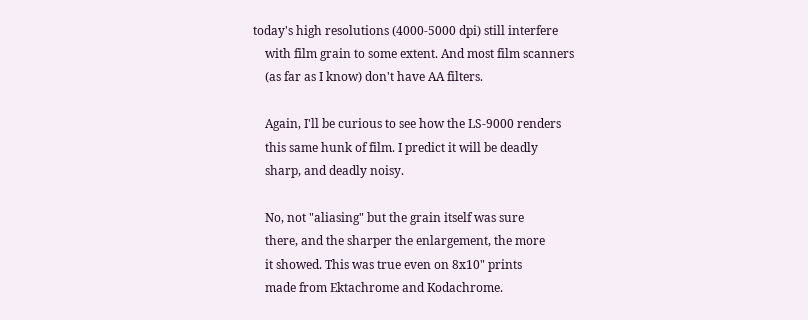today's high resolutions (4000-5000 dpi) still interfere
    with film grain to some extent. And most film scanners
    (as far as I know) don't have AA filters.

    Again, I'll be curious to see how the LS-9000 renders
    this same hunk of film. I predict it will be deadly
    sharp, and deadly noisy.

    No, not "aliasing" but the grain itself was sure
    there, and the sharper the enlargement, the more
    it showed. This was true even on 8x10" prints
    made from Ektachrome and Kodachrome.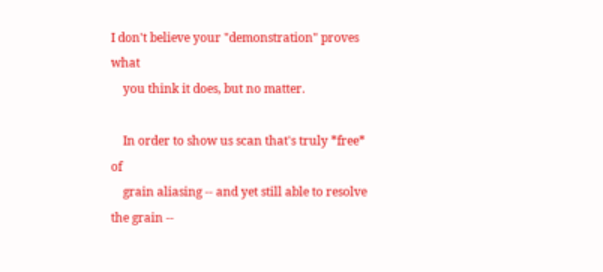I don't believe your "demonstration" proves what
    you think it does, but no matter.

    In order to show us scan that's truly *free* of
    grain aliasing -- and yet still able to resolve the grain --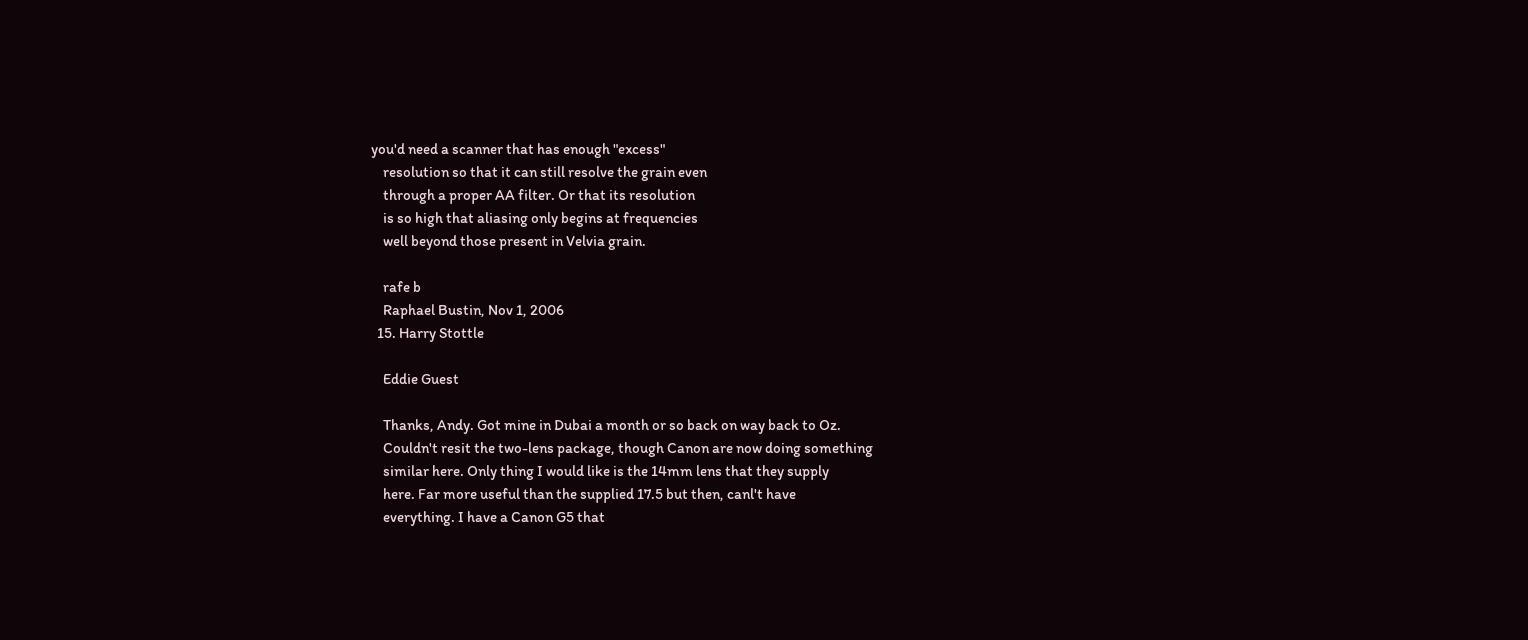you'd need a scanner that has enough "excess"
    resolution so that it can still resolve the grain even
    through a proper AA filter. Or that its resolution
    is so high that aliasing only begins at frequencies
    well beyond those present in Velvia grain.

    rafe b
    Raphael Bustin, Nov 1, 2006
  15. Harry Stottle

    Eddie Guest

    Thanks, Andy. Got mine in Dubai a month or so back on way back to Oz.
    Couldn't resit the two-lens package, though Canon are now doing something
    similar here. Only thing I would like is the 14mm lens that they supply
    here. Far more useful than the supplied 17.5 but then, canl't have
    everything. I have a Canon G5 that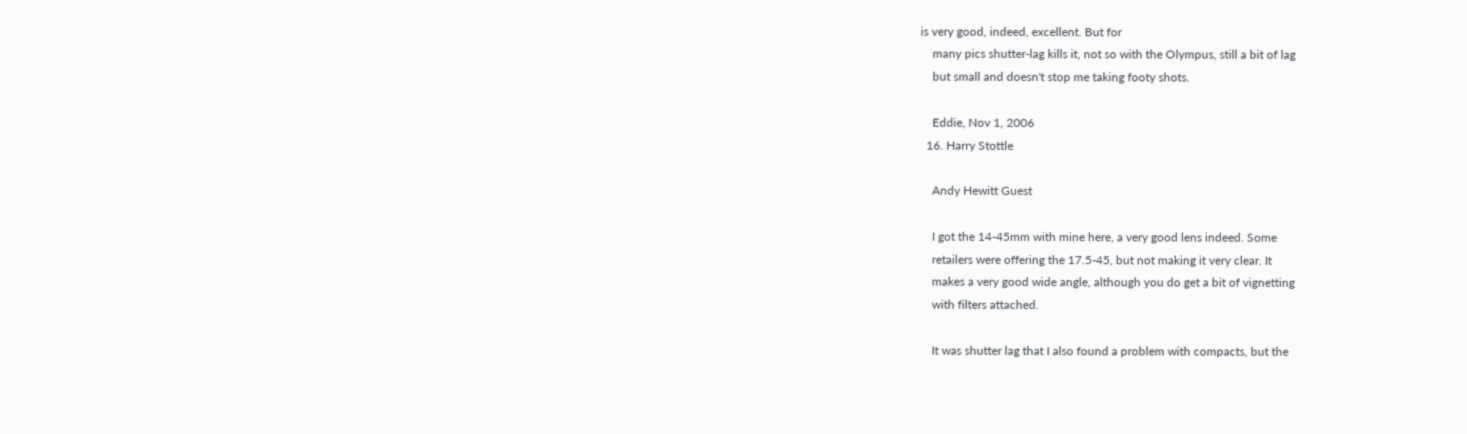is very good, indeed, excellent. But for
    many pics shutter-lag kills it, not so with the Olympus, still a bit of lag
    but small and doesn't stop me taking footy shots.

    Eddie, Nov 1, 2006
  16. Harry Stottle

    Andy Hewitt Guest

    I got the 14-45mm with mine here, a very good lens indeed. Some
    retailers were offering the 17.5-45, but not making it very clear. It
    makes a very good wide angle, although you do get a bit of vignetting
    with filters attached.

    It was shutter lag that I also found a problem with compacts, but the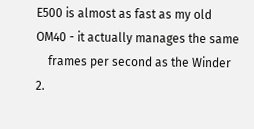E500 is almost as fast as my old OM40 - it actually manages the same
    frames per second as the Winder 2.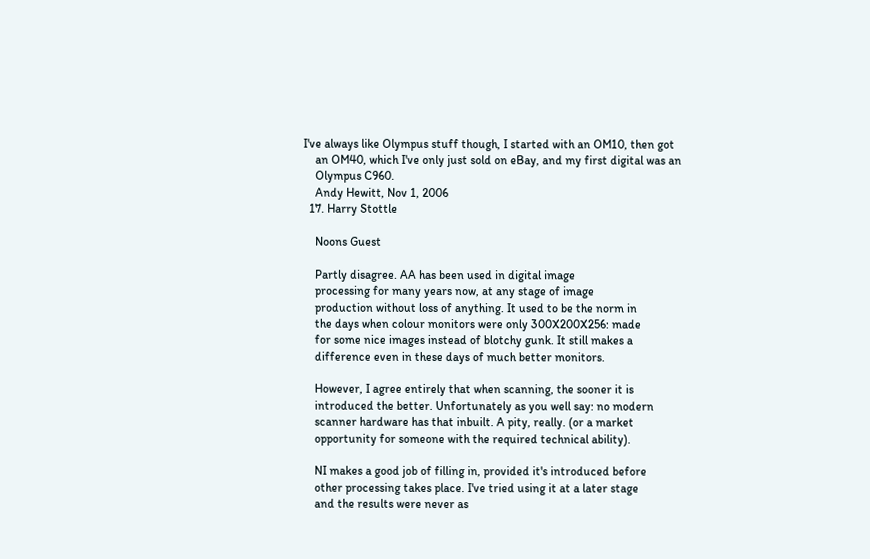I've always like Olympus stuff though, I started with an OM10, then got
    an OM40, which I've only just sold on eBay, and my first digital was an
    Olympus C960.
    Andy Hewitt, Nov 1, 2006
  17. Harry Stottle

    Noons Guest

    Partly disagree. AA has been used in digital image
    processing for many years now, at any stage of image
    production without loss of anything. It used to be the norm in
    the days when colour monitors were only 300X200X256: made
    for some nice images instead of blotchy gunk. It still makes a
    difference even in these days of much better monitors.

    However, I agree entirely that when scanning, the sooner it is
    introduced the better. Unfortunately as you well say: no modern
    scanner hardware has that inbuilt. A pity, really. (or a market
    opportunity for someone with the required technical ability).

    NI makes a good job of filling in, provided it's introduced before
    other processing takes place. I've tried using it at a later stage
    and the results were never as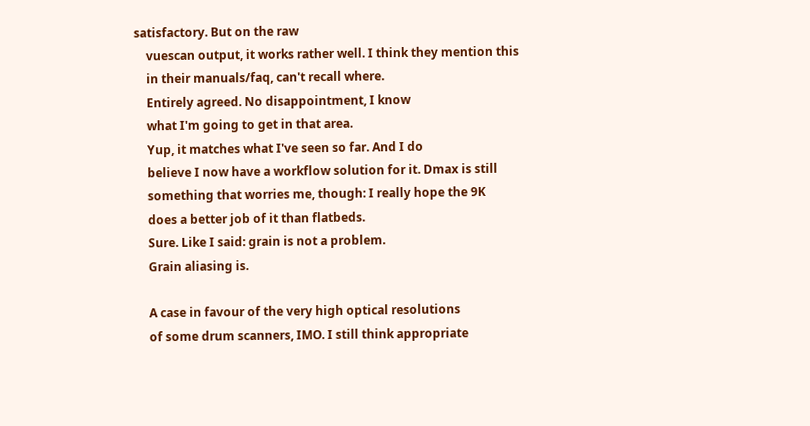satisfactory. But on the raw
    vuescan output, it works rather well. I think they mention this
    in their manuals/faq, can't recall where.
    Entirely agreed. No disappointment, I know
    what I'm going to get in that area.
    Yup, it matches what I've seen so far. And I do
    believe I now have a workflow solution for it. Dmax is still
    something that worries me, though: I really hope the 9K
    does a better job of it than flatbeds.
    Sure. Like I said: grain is not a problem.
    Grain aliasing is.

    A case in favour of the very high optical resolutions
    of some drum scanners, IMO. I still think appropriate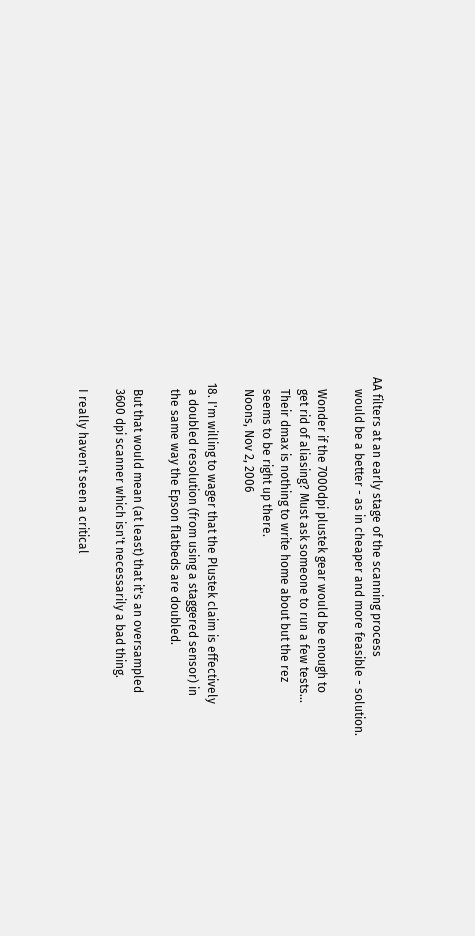AA filters at an early stage of the scanning process
    would be a better - as in cheaper and more feasible - solution.

    Wonder if the 7000dpi plustek gear would be enough to
    get rid of aliasing? Must ask someone to run a few tests...
    Their dmax is nothing to write home about but the rez
    seems to be right up there.
    Noons, Nov 2, 2006

  18. I'm willing to wager that the Plustek claim is effectively
    a doubled resolution (from using a staggered sensor) in
    the same way the Epson flatbeds are doubled.

    But that would mean (at least) that it's an oversampled
    3600 dpi scanner which isn't necessarily a bad thing.

    I really haven't seen a critical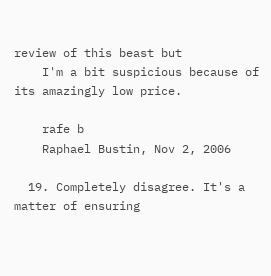review of this beast but
    I'm a bit suspicious because of its amazingly low price.

    rafe b
    Raphael Bustin, Nov 2, 2006

  19. Completely disagree. It's a matter of ensuring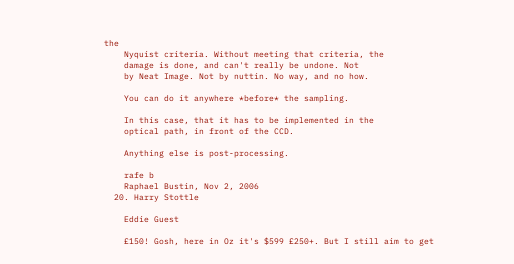the
    Nyquist criteria. Without meeting that criteria, the
    damage is done, and can't really be undone. Not
    by Neat Image. Not by nuttin. No way, and no how.

    You can do it anywhere *before* the sampling.

    In this case, that it has to be implemented in the
    optical path, in front of the CCD.

    Anything else is post-processing.

    rafe b
    Raphael Bustin, Nov 2, 2006
  20. Harry Stottle

    Eddie Guest

    £150! Gosh, here in Oz it's $599 £250+. But I still aim to get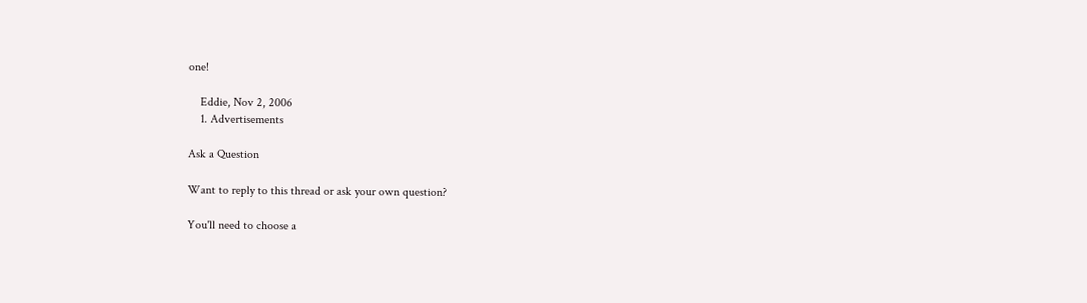one!

    Eddie, Nov 2, 2006
    1. Advertisements

Ask a Question

Want to reply to this thread or ask your own question?

You'll need to choose a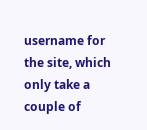username for the site, which only take a couple of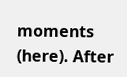moments (here). After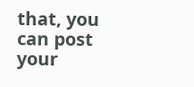that, you can post your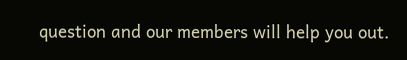question and our members will help you out.